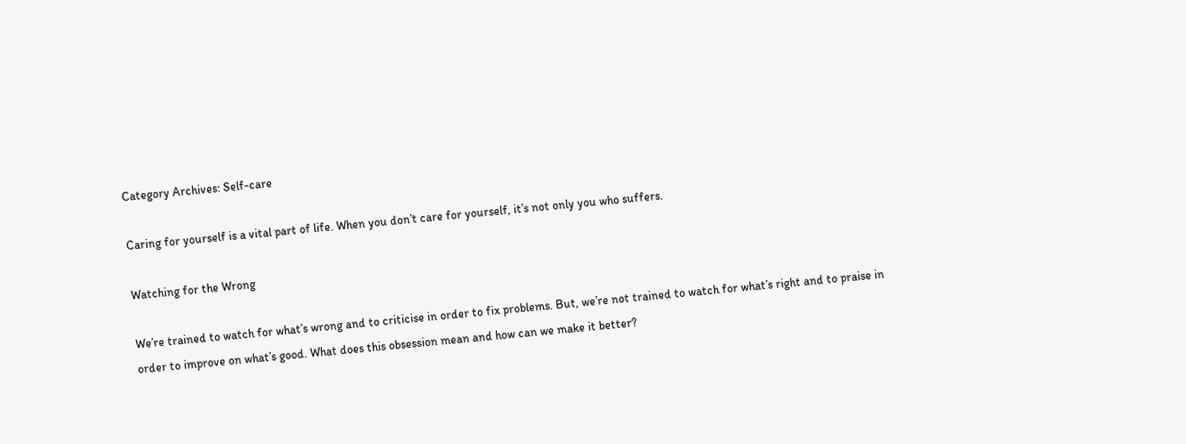Category Archives: Self-care

Caring for yourself is a vital part of life. When you don’t care for yourself, it’s not only you who suffers.

Watching for the Wrong

We’re trained to watch for what’s wrong and to criticise in order to fix problems. But, we’re not trained to watch for what’s right and to praise in order to improve on what’s good. What does this obsession mean and how can we make it better?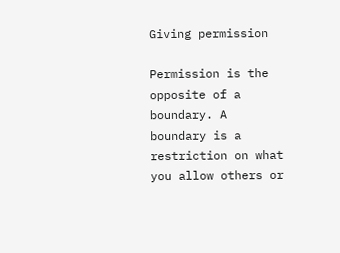Giving permission

Permission is the opposite of a boundary. A boundary is a restriction on what you allow others or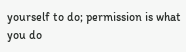yourself to do; permission is what you do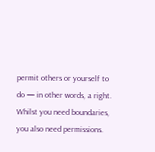permit others or yourself to do — in other words, a right. Whilst you need boundaries, you also need permissions.